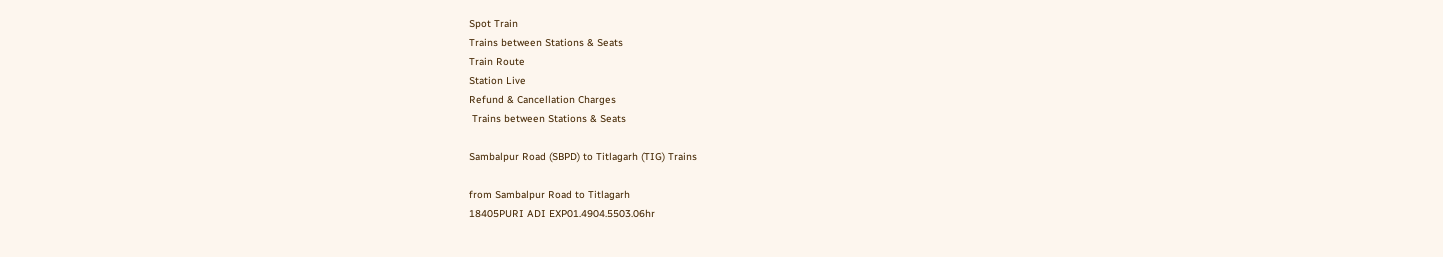Spot Train
Trains between Stations & Seats
Train Route
Station Live
Refund & Cancellation Charges
 Trains between Stations & Seats

Sambalpur Road (SBPD) to Titlagarh (TIG) Trains

from Sambalpur Road to Titlagarh
18405PURI ADI EXP01.4904.5503.06hr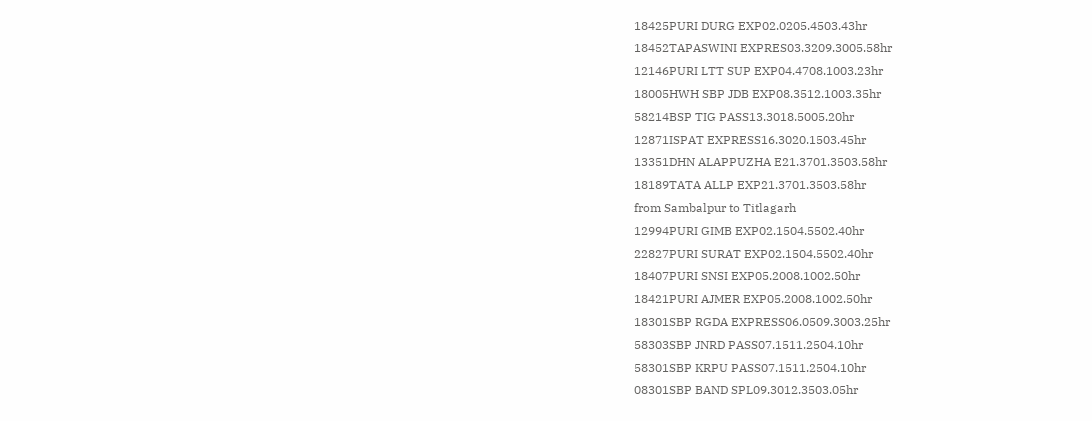18425PURI DURG EXP02.0205.4503.43hr
18452TAPASWINI EXPRES03.3209.3005.58hr
12146PURI LTT SUP EXP04.4708.1003.23hr
18005HWH SBP JDB EXP08.3512.1003.35hr
58214BSP TIG PASS13.3018.5005.20hr
12871ISPAT EXPRESS16.3020.1503.45hr
13351DHN ALAPPUZHA E21.3701.3503.58hr
18189TATA ALLP EXP21.3701.3503.58hr
from Sambalpur to Titlagarh
12994PURI GIMB EXP02.1504.5502.40hr
22827PURI SURAT EXP02.1504.5502.40hr
18407PURI SNSI EXP05.2008.1002.50hr
18421PURI AJMER EXP05.2008.1002.50hr
18301SBP RGDA EXPRESS06.0509.3003.25hr
58303SBP JNRD PASS07.1511.2504.10hr
58301SBP KRPU PASS07.1511.2504.10hr
08301SBP BAND SPL09.3012.3503.05hr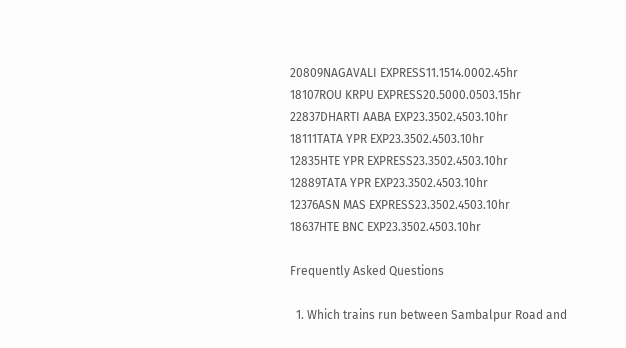20809NAGAVALI EXPRESS11.1514.0002.45hr
18107ROU KRPU EXPRESS20.5000.0503.15hr
22837DHARTI AABA EXP23.3502.4503.10hr
18111TATA YPR EXP23.3502.4503.10hr
12835HTE YPR EXPRESS23.3502.4503.10hr
12889TATA YPR EXP23.3502.4503.10hr
12376ASN MAS EXPRESS23.3502.4503.10hr
18637HTE BNC EXP23.3502.4503.10hr

Frequently Asked Questions

  1. Which trains run between Sambalpur Road and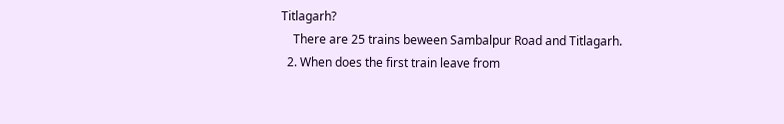Titlagarh?
    There are 25 trains beween Sambalpur Road and Titlagarh.
  2. When does the first train leave from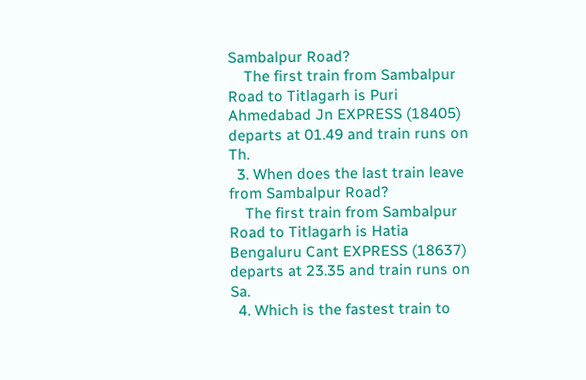Sambalpur Road?
    The first train from Sambalpur Road to Titlagarh is Puri Ahmedabad Jn EXPRESS (18405) departs at 01.49 and train runs on Th.
  3. When does the last train leave from Sambalpur Road?
    The first train from Sambalpur Road to Titlagarh is Hatia Bengaluru Cant EXPRESS (18637) departs at 23.35 and train runs on Sa.
  4. Which is the fastest train to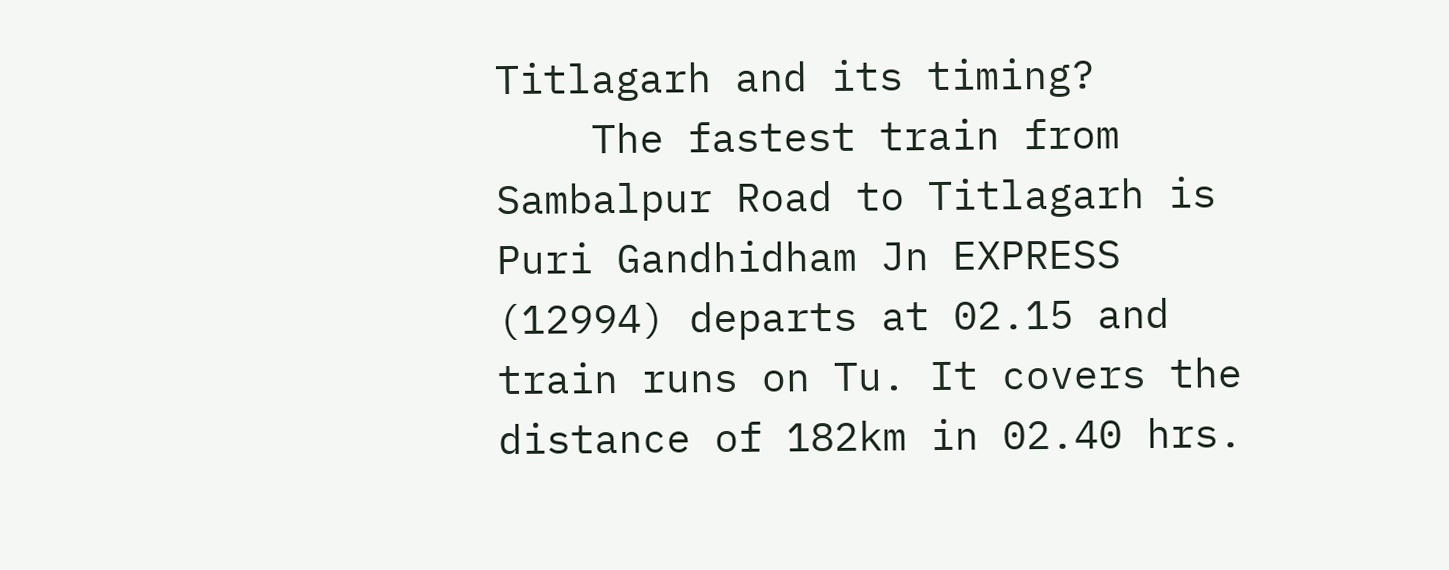Titlagarh and its timing?
    The fastest train from Sambalpur Road to Titlagarh is Puri Gandhidham Jn EXPRESS (12994) departs at 02.15 and train runs on Tu. It covers the distance of 182km in 02.40 hrs.